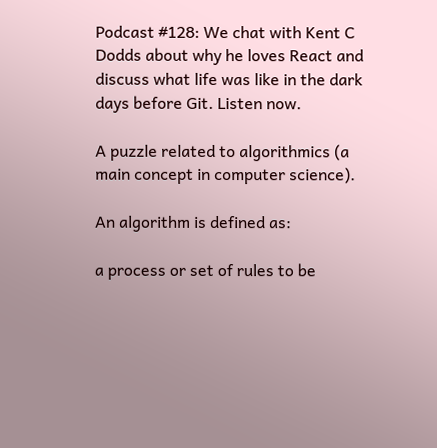Podcast #128: We chat with Kent C Dodds about why he loves React and discuss what life was like in the dark days before Git. Listen now.

A puzzle related to algorithmics (a main concept in computer science).

An algorithm is defined as:

a process or set of rules to be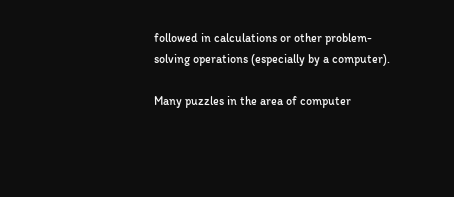followed in calculations or other problem-solving operations (especially by a computer).

Many puzzles in the area of computer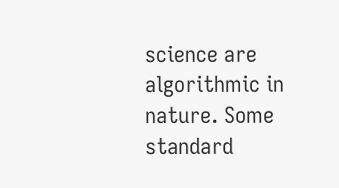science are algorithmic in nature. Some standard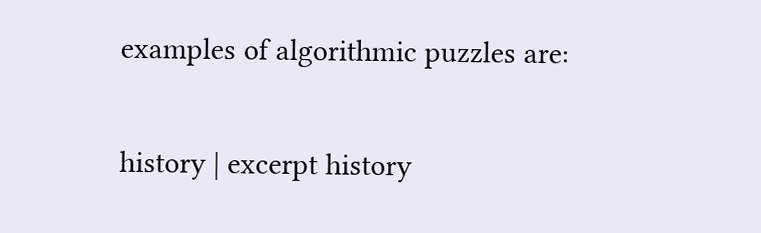examples of algorithmic puzzles are:

history | excerpt history